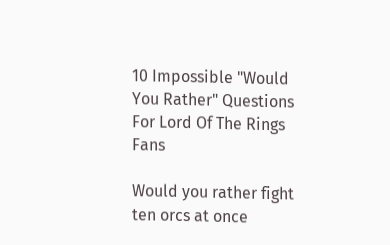10 Impossible "Would You Rather" Questions For Lord Of The Rings Fans

Would you rather fight ten orcs at once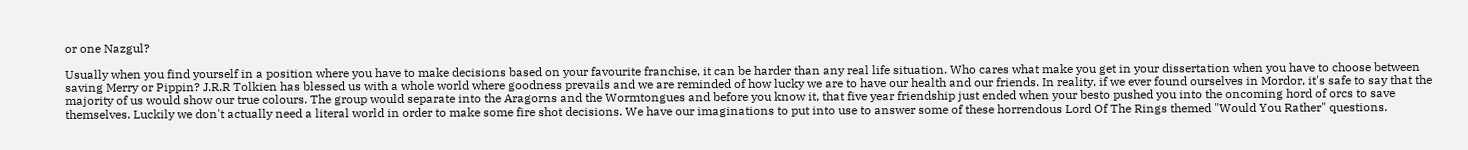or one Nazgul?

Usually when you find yourself in a position where you have to make decisions based on your favourite franchise, it can be harder than any real life situation. Who cares what make you get in your dissertation when you have to choose between saving Merry or Pippin? J.R.R Tolkien has blessed us with a whole world where goodness prevails and we are reminded of how lucky we are to have our health and our friends. In reality, if we ever found ourselves in Mordor, it's safe to say that the majority of us would show our true colours. The group would separate into the Aragorns and the Wormtongues and before you know it, that five year friendship just ended when your besto pushed you into the oncoming hord of orcs to save themselves. Luckily we don't actually need a literal world in order to make some fire shot decisions. We have our imaginations to put into use to answer some of these horrendous Lord Of The Rings themed "Would You Rather" questions.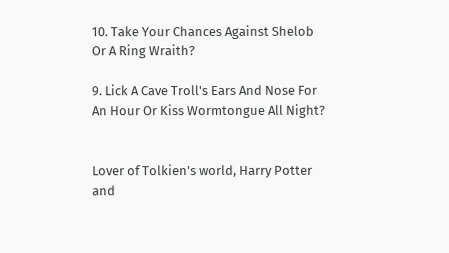10. Take Your Chances Against Shelob Or A Ring Wraith?

9. Lick A Cave Troll's Ears And Nose For An Hour Or Kiss Wormtongue All Night?


Lover of Tolkien's world, Harry Potter and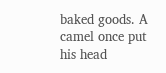baked goods. A camel once put his head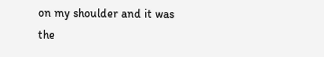on my shoulder and it was the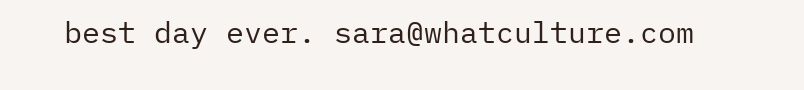best day ever. sara@whatculture.com